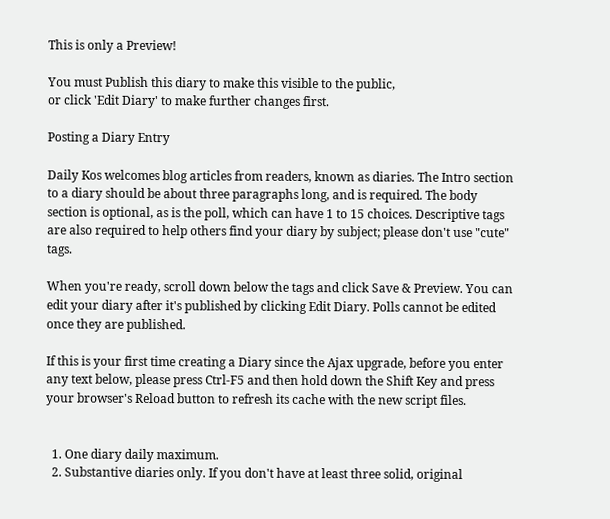This is only a Preview!

You must Publish this diary to make this visible to the public,
or click 'Edit Diary' to make further changes first.

Posting a Diary Entry

Daily Kos welcomes blog articles from readers, known as diaries. The Intro section to a diary should be about three paragraphs long, and is required. The body section is optional, as is the poll, which can have 1 to 15 choices. Descriptive tags are also required to help others find your diary by subject; please don't use "cute" tags.

When you're ready, scroll down below the tags and click Save & Preview. You can edit your diary after it's published by clicking Edit Diary. Polls cannot be edited once they are published.

If this is your first time creating a Diary since the Ajax upgrade, before you enter any text below, please press Ctrl-F5 and then hold down the Shift Key and press your browser's Reload button to refresh its cache with the new script files.


  1. One diary daily maximum.
  2. Substantive diaries only. If you don't have at least three solid, original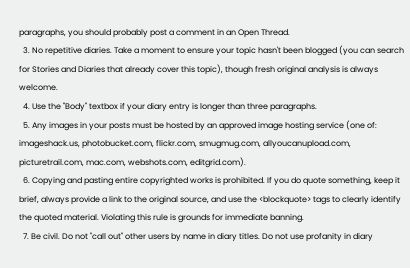paragraphs, you should probably post a comment in an Open Thread.
  3. No repetitive diaries. Take a moment to ensure your topic hasn't been blogged (you can search for Stories and Diaries that already cover this topic), though fresh original analysis is always welcome.
  4. Use the "Body" textbox if your diary entry is longer than three paragraphs.
  5. Any images in your posts must be hosted by an approved image hosting service (one of: imageshack.us, photobucket.com, flickr.com, smugmug.com, allyoucanupload.com, picturetrail.com, mac.com, webshots.com, editgrid.com).
  6. Copying and pasting entire copyrighted works is prohibited. If you do quote something, keep it brief, always provide a link to the original source, and use the <blockquote> tags to clearly identify the quoted material. Violating this rule is grounds for immediate banning.
  7. Be civil. Do not "call out" other users by name in diary titles. Do not use profanity in diary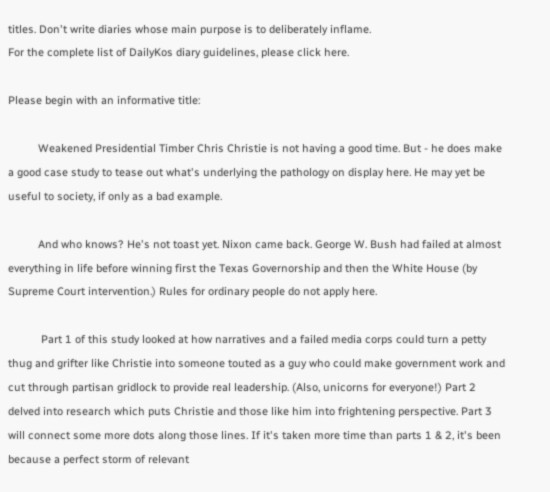titles. Don't write diaries whose main purpose is to deliberately inflame.
For the complete list of DailyKos diary guidelines, please click here.

Please begin with an informative title:

          Weakened Presidential Timber Chris Christie is not having a good time. But - he does make a good case study to tease out what's underlying the pathology on display here. He may yet be useful to society, if only as a bad example.

          And who knows? He's not toast yet. Nixon came back. George W. Bush had failed at almost everything in life before winning first the Texas Governorship and then the White House (by Supreme Court intervention.) Rules for ordinary people do not apply here.

           Part 1 of this study looked at how narratives and a failed media corps could turn a petty thug and grifter like Christie into someone touted as a guy who could make government work and cut through partisan gridlock to provide real leadership. (Also, unicorns for everyone!) Part 2 delved into research which puts Christie and those like him into frightening perspective. Part 3 will connect some more dots along those lines. If it's taken more time than parts 1 & 2, it's been because a perfect storm of relevant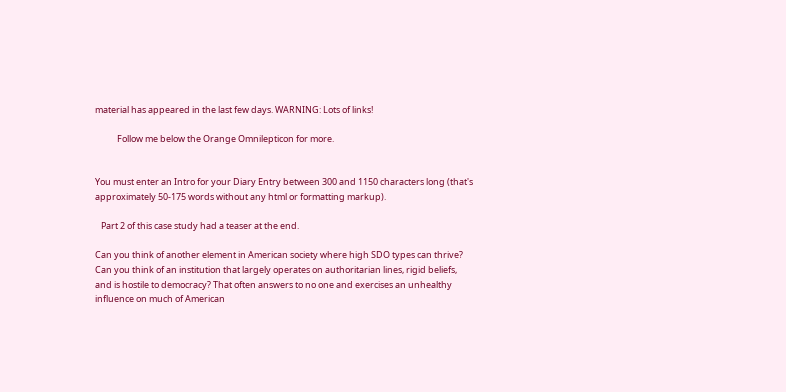material has appeared in the last few days. WARNING: Lots of links!

           Follow me below the Orange Omnilepticon for more.


You must enter an Intro for your Diary Entry between 300 and 1150 characters long (that's approximately 50-175 words without any html or formatting markup).

   Part 2 of this case study had a teaser at the end.

Can you think of another element in American society where high SDO types can thrive? Can you think of an institution that largely operates on authoritarian lines, rigid beliefs, and is hostile to democracy? That often answers to no one and exercises an unhealthy influence on much of American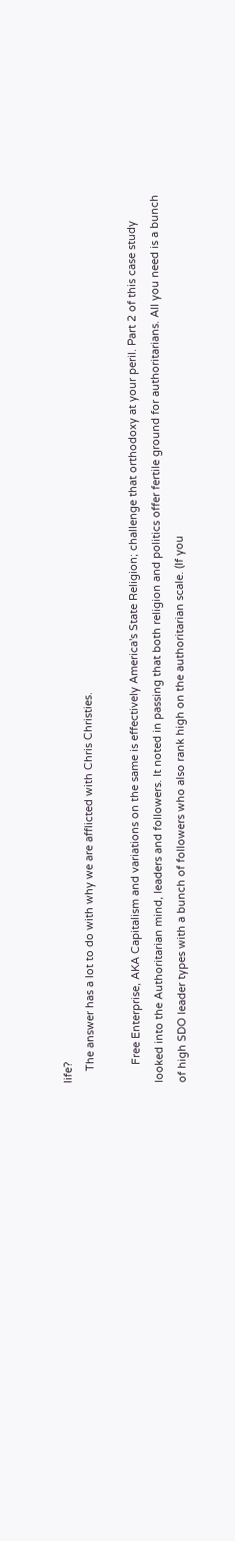life?
    The answer has a lot to do with why we are afflicted with Chris Christies.

      Free Enterprise, AKA Capitalism and variations on the same is effectively America's State Religion; challenge that orthodoxy at your peril. Part 2 of this case study looked into the Authoritarian mind, leaders and followers. It noted in passing that both religion and politics offer fertile ground for authoritarians. All you need is a bunch of high SDO leader types with a bunch of followers who also rank high on the authoritarian scale. (If you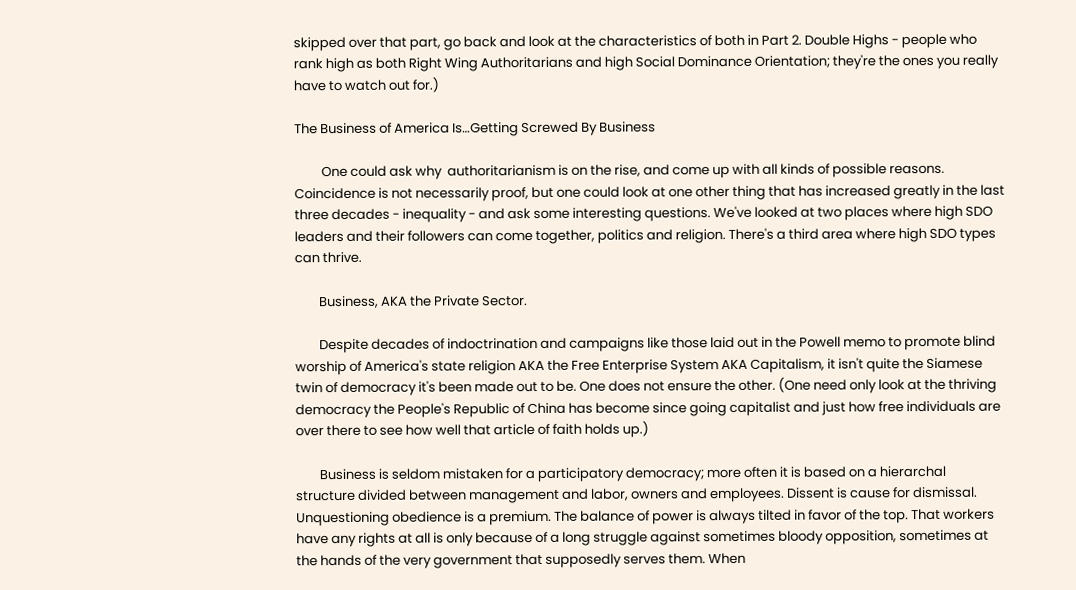skipped over that part, go back and look at the characteristics of both in Part 2. Double Highs - people who rank high as both Right Wing Authoritarians and high Social Dominance Orientation; they're the ones you really have to watch out for.)

The Business of America Is…Getting Screwed By Business

         One could ask why  authoritarianism is on the rise, and come up with all kinds of possible reasons. Coincidence is not necessarily proof, but one could look at one other thing that has increased greatly in the last three decades - inequality - and ask some interesting questions. We've looked at two places where high SDO leaders and their followers can come together, politics and religion. There's a third area where high SDO types can thrive.

        Business, AKA the Private Sector.

        Despite decades of indoctrination and campaigns like those laid out in the Powell memo to promote blind worship of America's state religion AKA the Free Enterprise System AKA Capitalism, it isn't quite the Siamese twin of democracy it's been made out to be. One does not ensure the other. (One need only look at the thriving democracy the People's Republic of China has become since going capitalist and just how free individuals are over there to see how well that article of faith holds up.)

        Business is seldom mistaken for a participatory democracy; more often it is based on a hierarchal structure divided between management and labor, owners and employees. Dissent is cause for dismissal. Unquestioning obedience is a premium. The balance of power is always tilted in favor of the top. That workers have any rights at all is only because of a long struggle against sometimes bloody opposition, sometimes at the hands of the very government that supposedly serves them. When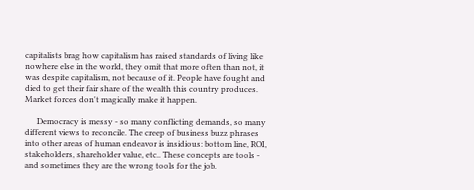capitalists brag how capitalism has raised standards of living like nowhere else in the world, they omit that more often than not, it was despite capitalism, not because of it. People have fought and died to get their fair share of the wealth this country produces. Market forces don't magically make it happen.

      Democracy is messy - so many conflicting demands, so many different views to reconcile. The creep of business buzz phrases into other areas of human endeavor is insidious: bottom line, ROI, stakeholders, shareholder value, etc.. These concepts are tools - and sometimes they are the wrong tools for the job.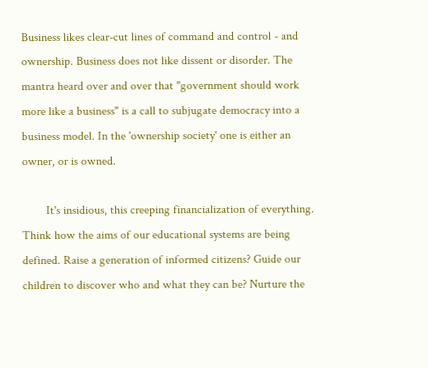Business likes clear-cut lines of command and control - and ownership. Business does not like dissent or disorder. The mantra heard over and over that "government should work more like a business" is a call to subjugate democracy into a business model. In the 'ownership society' one is either an owner, or is owned.

        It's insidious, this creeping financialization of everything. Think how the aims of our educational systems are being defined. Raise a generation of informed citizens? Guide our children to discover who and what they can be? Nurture the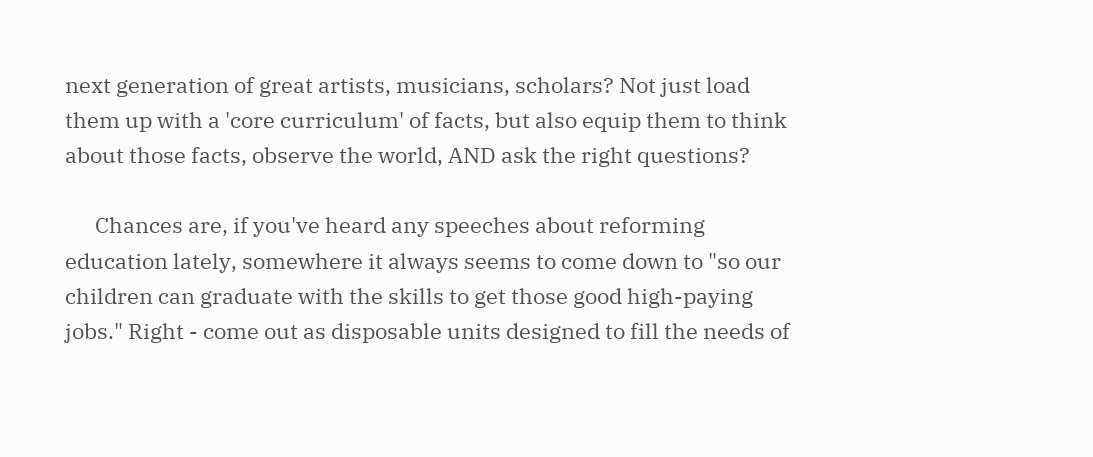next generation of great artists, musicians, scholars? Not just load them up with a 'core curriculum' of facts, but also equip them to think about those facts, observe the world, AND ask the right questions?

      Chances are, if you've heard any speeches about reforming education lately, somewhere it always seems to come down to "so our children can graduate with the skills to get those good high-paying jobs." Right - come out as disposable units designed to fill the needs of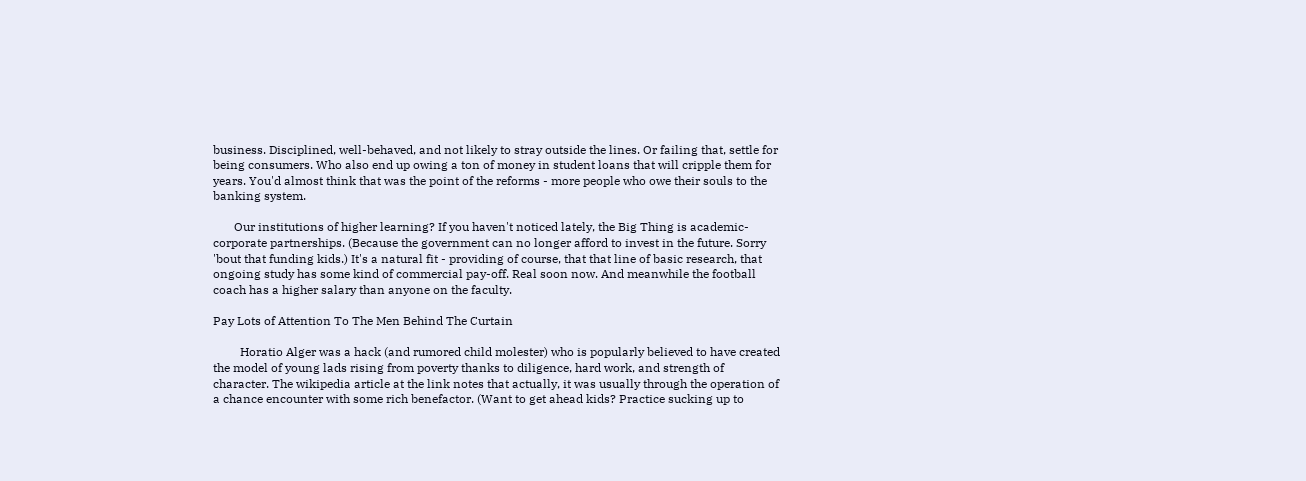business. Disciplined, well-behaved, and not likely to stray outside the lines. Or failing that, settle for being consumers. Who also end up owing a ton of money in student loans that will cripple them for years. You'd almost think that was the point of the reforms - more people who owe their souls to the banking system.

       Our institutions of higher learning? If you haven't noticed lately, the Big Thing is academic-corporate partnerships. (Because the government can no longer afford to invest in the future. Sorry 'bout that funding kids.) It's a natural fit - providing of course, that that line of basic research, that ongoing study has some kind of commercial pay-off. Real soon now. And meanwhile the football coach has a higher salary than anyone on the faculty.

Pay Lots of Attention To The Men Behind The Curtain

         Horatio Alger was a hack (and rumored child molester) who is popularly believed to have created the model of young lads rising from poverty thanks to diligence, hard work, and strength of character. The wikipedia article at the link notes that actually, it was usually through the operation of a chance encounter with some rich benefactor. (Want to get ahead kids? Practice sucking up to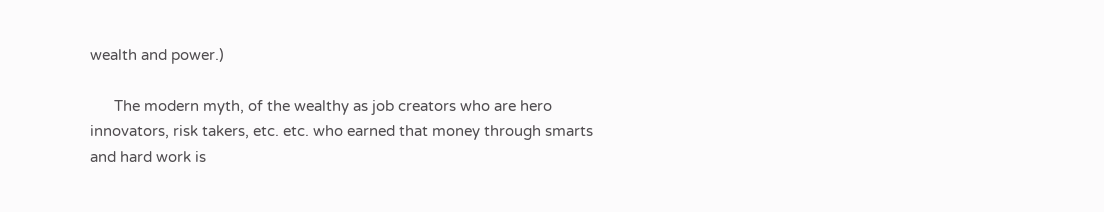wealth and power.)

      The modern myth, of the wealthy as job creators who are hero innovators, risk takers, etc. etc. who earned that money through smarts and hard work is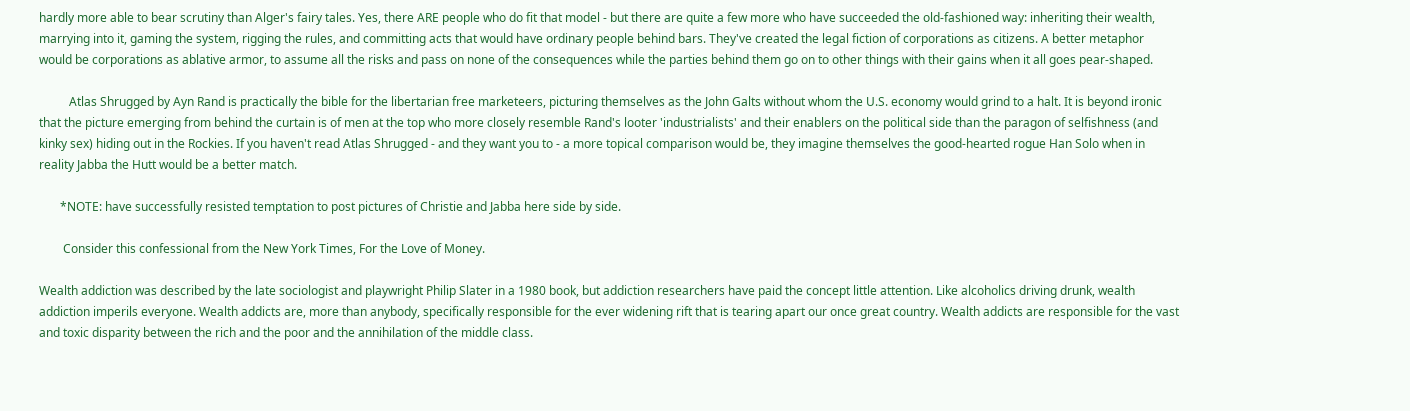hardly more able to bear scrutiny than Alger's fairy tales. Yes, there ARE people who do fit that model - but there are quite a few more who have succeeded the old-fashioned way: inheriting their wealth, marrying into it, gaming the system, rigging the rules, and committing acts that would have ordinary people behind bars. They've created the legal fiction of corporations as citizens. A better metaphor would be corporations as ablative armor, to assume all the risks and pass on none of the consequences while the parties behind them go on to other things with their gains when it all goes pear-shaped.

          Atlas Shrugged by Ayn Rand is practically the bible for the libertarian free marketeers, picturing themselves as the John Galts without whom the U.S. economy would grind to a halt. It is beyond ironic that the picture emerging from behind the curtain is of men at the top who more closely resemble Rand's looter 'industrialists' and their enablers on the political side than the paragon of selfishness (and kinky sex) hiding out in the Rockies. If you haven't read Atlas Shrugged - and they want you to - a more topical comparison would be, they imagine themselves the good-hearted rogue Han Solo when in reality Jabba the Hutt would be a better match.

       *NOTE: have successfully resisted temptation to post pictures of Christie and Jabba here side by side.

        Consider this confessional from the New York Times, For the Love of Money.

Wealth addiction was described by the late sociologist and playwright Philip Slater in a 1980 book, but addiction researchers have paid the concept little attention. Like alcoholics driving drunk, wealth addiction imperils everyone. Wealth addicts are, more than anybody, specifically responsible for the ever widening rift that is tearing apart our once great country. Wealth addicts are responsible for the vast and toxic disparity between the rich and the poor and the annihilation of the middle class.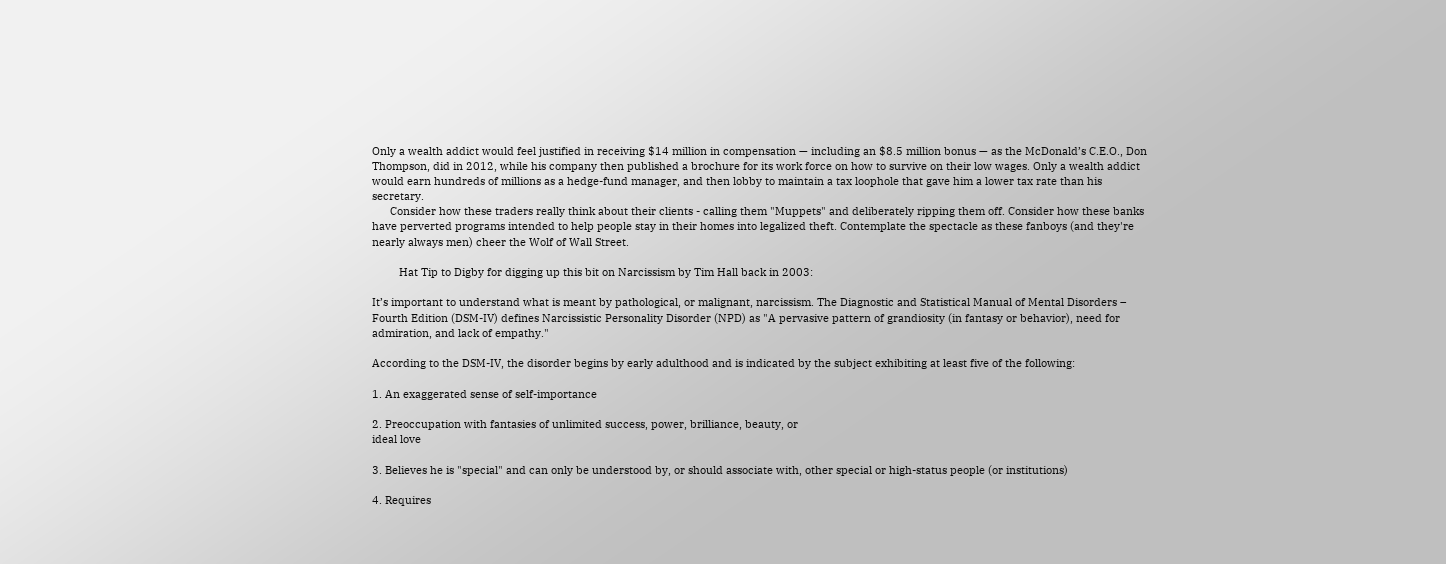Only a wealth addict would feel justified in receiving $14 million in compensation — including an $8.5 million bonus — as the McDonald’s C.E.O., Don Thompson, did in 2012, while his company then published a brochure for its work force on how to survive on their low wages. Only a wealth addict would earn hundreds of millions as a hedge-fund manager, and then lobby to maintain a tax loophole that gave him a lower tax rate than his secretary.
      Consider how these traders really think about their clients - calling them "Muppets" and deliberately ripping them off. Consider how these banks have perverted programs intended to help people stay in their homes into legalized theft. Contemplate the spectacle as these fanboys (and they're nearly always men) cheer the Wolf of Wall Street.

         Hat Tip to Digby for digging up this bit on Narcissism by Tim Hall back in 2003:

It’s important to understand what is meant by pathological, or malignant, narcissism. The Diagnostic and Statistical Manual of Mental Disorders – Fourth Edition (DSM-IV) defines Narcissistic Personality Disorder (NPD) as "A pervasive pattern of grandiosity (in fantasy or behavior), need for admiration, and lack of empathy."

According to the DSM-IV, the disorder begins by early adulthood and is indicated by the subject exhibiting at least five of the following:

1. An exaggerated sense of self-importance

2. Preoccupation with fantasies of unlimited success, power, brilliance, beauty, or
ideal love

3. Believes he is "special" and can only be understood by, or should associate with, other special or high-status people (or institutions)

4. Requires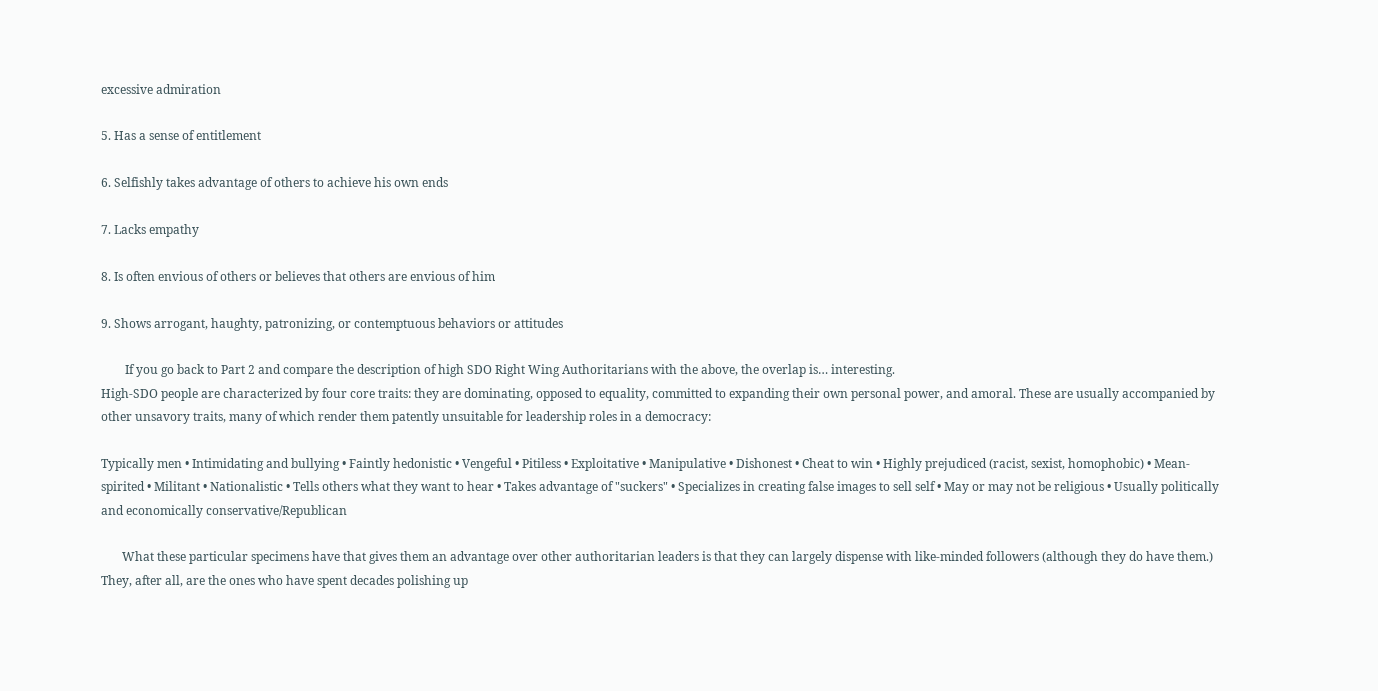excessive admiration

5. Has a sense of entitlement

6. Selfishly takes advantage of others to achieve his own ends

7. Lacks empathy

8. Is often envious of others or believes that others are envious of him

9. Shows arrogant, haughty, patronizing, or contemptuous behaviors or attitudes

        If you go back to Part 2 and compare the description of high SDO Right Wing Authoritarians with the above, the overlap is… interesting.
High-SDO people are characterized by four core traits: they are dominating, opposed to equality, committed to expanding their own personal power, and amoral. These are usually accompanied by other unsavory traits, many of which render them patently unsuitable for leadership roles in a democracy:

Typically men • Intimidating and bullying • Faintly hedonistic • Vengeful • Pitiless • Exploitative • Manipulative • Dishonest • Cheat to win • Highly prejudiced (racist, sexist, homophobic) • Mean-spirited • Militant • Nationalistic • Tells others what they want to hear • Takes advantage of "suckers" • Specializes in creating false images to sell self • May or may not be religious • Usually politically and economically conservative/Republican

       What these particular specimens have that gives them an advantage over other authoritarian leaders is that they can largely dispense with like-minded followers (although they do have them.) They, after all, are the ones who have spent decades polishing up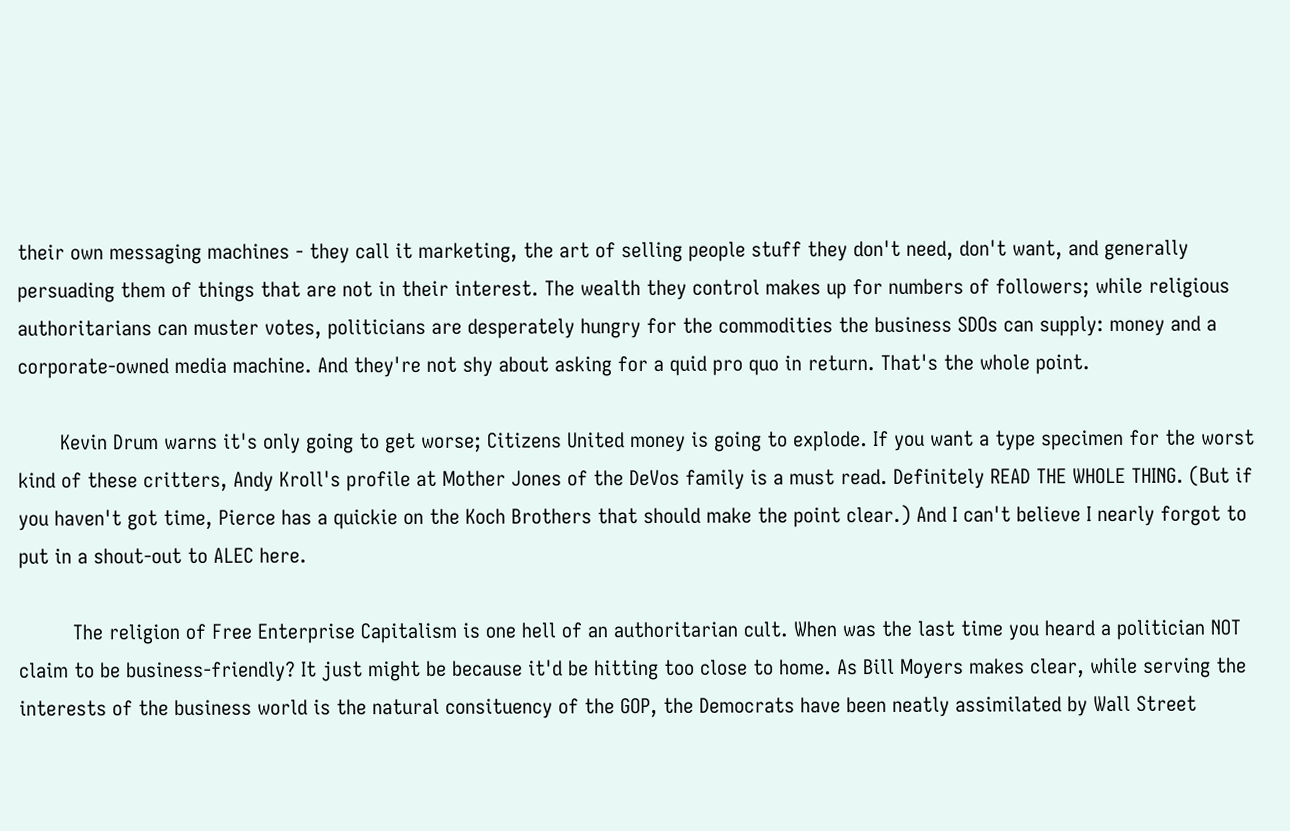their own messaging machines - they call it marketing, the art of selling people stuff they don't need, don't want, and generally persuading them of things that are not in their interest. The wealth they control makes up for numbers of followers; while religious authoritarians can muster votes, politicians are desperately hungry for the commodities the business SDOs can supply: money and a corporate-owned media machine. And they're not shy about asking for a quid pro quo in return. That's the whole point.

       Kevin Drum warns it's only going to get worse; Citizens United money is going to explode. If you want a type specimen for the worst kind of these critters, Andy Kroll's profile at Mother Jones of the DeVos family is a must read. Definitely READ THE WHOLE THING. (But if you haven't got time, Pierce has a quickie on the Koch Brothers that should make the point clear.) And I can't believe I nearly forgot to put in a shout-out to ALEC here.

         The religion of Free Enterprise Capitalism is one hell of an authoritarian cult. When was the last time you heard a politician NOT claim to be business-friendly? It just might be because it'd be hitting too close to home. As Bill Moyers makes clear, while serving the interests of the business world is the natural consituency of the GOP, the Democrats have been neatly assimilated by Wall Street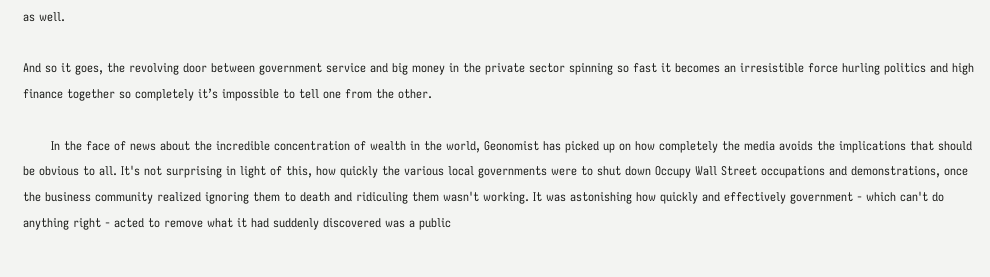as well.

And so it goes, the revolving door between government service and big money in the private sector spinning so fast it becomes an irresistible force hurling politics and high finance together so completely it’s impossible to tell one from the other.

       In the face of news about the incredible concentration of wealth in the world, Geonomist has picked up on how completely the media avoids the implications that should be obvious to all. It's not surprising in light of this, how quickly the various local governments were to shut down Occupy Wall Street occupations and demonstrations, once the business community realized ignoring them to death and ridiculing them wasn't working. It was astonishing how quickly and effectively government - which can't do anything right - acted to remove what it had suddenly discovered was a public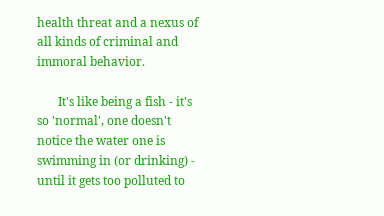health threat and a nexus of all kinds of criminal and immoral behavior.

       It's like being a fish - it's so 'normal', one doesn't notice the water one is swimming in (or drinking) - until it gets too polluted to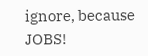ignore, because JOBS!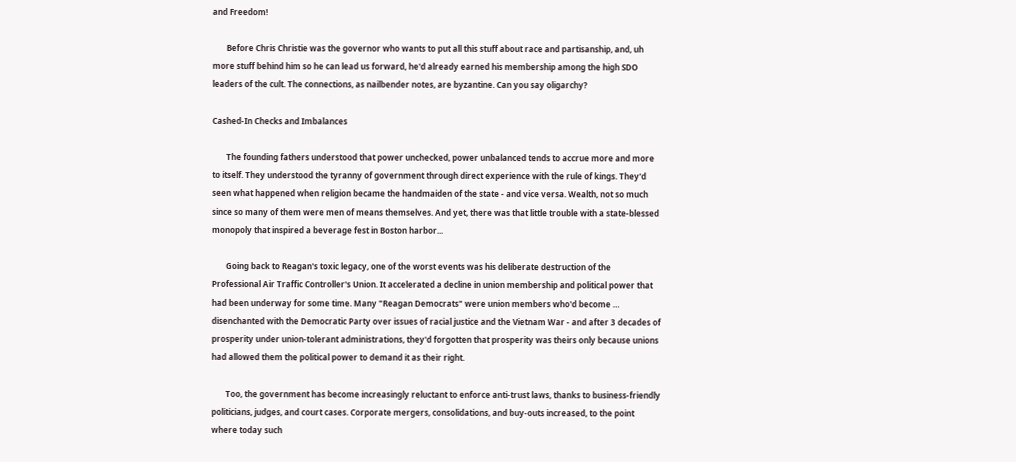and Freedom!

       Before Chris Christie was the governor who wants to put all this stuff about race and partisanship, and, uh more stuff behind him so he can lead us forward, he'd already earned his membership among the high SDO leaders of the cult. The connections, as nailbender notes, are byzantine. Can you say oligarchy?

Cashed-In Checks and Imbalances

       The founding fathers understood that power unchecked, power unbalanced tends to accrue more and more to itself. They understood the tyranny of government through direct experience with the rule of kings. They'd seen what happened when religion became the handmaiden of the state - and vice versa. Wealth, not so much since so many of them were men of means themselves. And yet, there was that little trouble with a state-blessed monopoly that inspired a beverage fest in Boston harbor...

       Going back to Reagan's toxic legacy, one of the worst events was his deliberate destruction of the Professional Air Traffic Controller's Union. It accelerated a decline in union membership and political power that had been underway for some time. Many "Reagan Democrats" were union members who'd become … disenchanted with the Democratic Party over issues of racial justice and the Vietnam War - and after 3 decades of prosperity under union-tolerant administrations, they'd forgotten that prosperity was theirs only because unions had allowed them the political power to demand it as their right.

       Too, the government has become increasingly reluctant to enforce anti-trust laws, thanks to business-friendly politicians, judges, and court cases. Corporate mergers, consolidations, and buy-outs increased, to the point where today such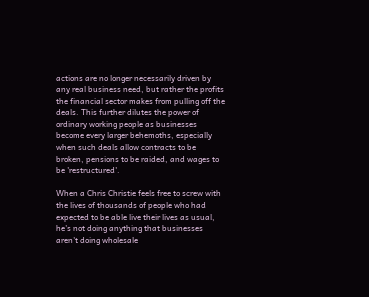actions are no longer necessarily driven by any real business need, but rather the profits the financial sector makes from pulling off the deals. This further dilutes the power of ordinary working people as businesses become every larger behemoths, especially when such deals allow contracts to be broken, pensions to be raided, and wages to be 'restructured'.

When a Chris Christie feels free to screw with the lives of thousands of people who had expected to be able live their lives as usual, he's not doing anything that businesses aren't doing wholesale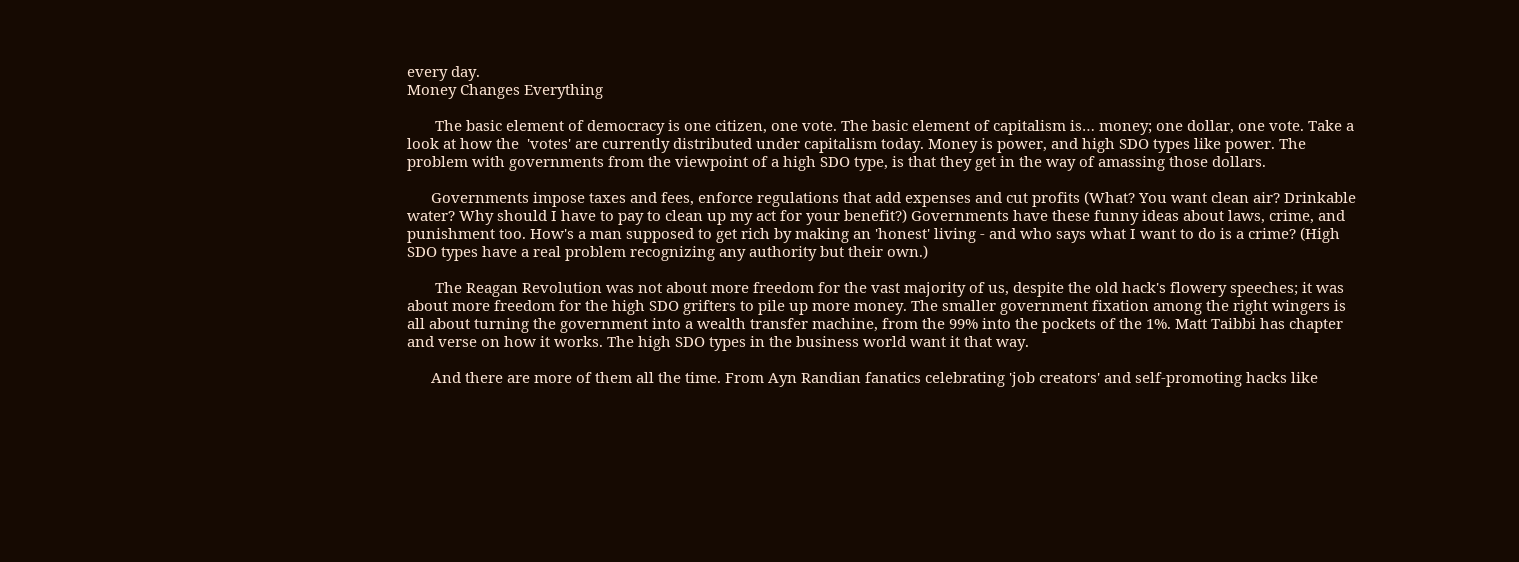every day.
Money Changes Everything

       The basic element of democracy is one citizen, one vote. The basic element of capitalism is… money; one dollar, one vote. Take a look at how the  'votes' are currently distributed under capitalism today. Money is power, and high SDO types like power. The problem with governments from the viewpoint of a high SDO type, is that they get in the way of amassing those dollars.

      Governments impose taxes and fees, enforce regulations that add expenses and cut profits (What? You want clean air? Drinkable water? Why should I have to pay to clean up my act for your benefit?) Governments have these funny ideas about laws, crime, and punishment too. How's a man supposed to get rich by making an 'honest' living - and who says what I want to do is a crime? (High SDO types have a real problem recognizing any authority but their own.)

       The Reagan Revolution was not about more freedom for the vast majority of us, despite the old hack's flowery speeches; it was about more freedom for the high SDO grifters to pile up more money. The smaller government fixation among the right wingers is all about turning the government into a wealth transfer machine, from the 99% into the pockets of the 1%. Matt Taibbi has chapter and verse on how it works. The high SDO types in the business world want it that way.

      And there are more of them all the time. From Ayn Randian fanatics celebrating 'job creators' and self-promoting hacks like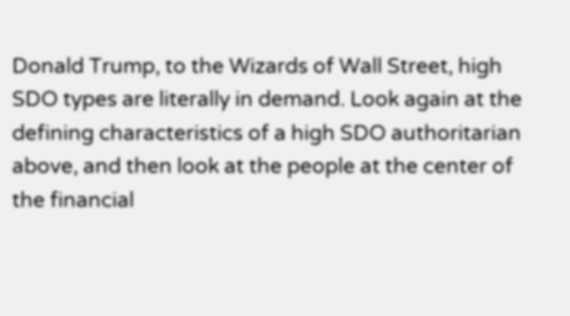Donald Trump, to the Wizards of Wall Street, high SDO types are literally in demand. Look again at the defining characteristics of a high SDO authoritarian above, and then look at the people at the center of the financial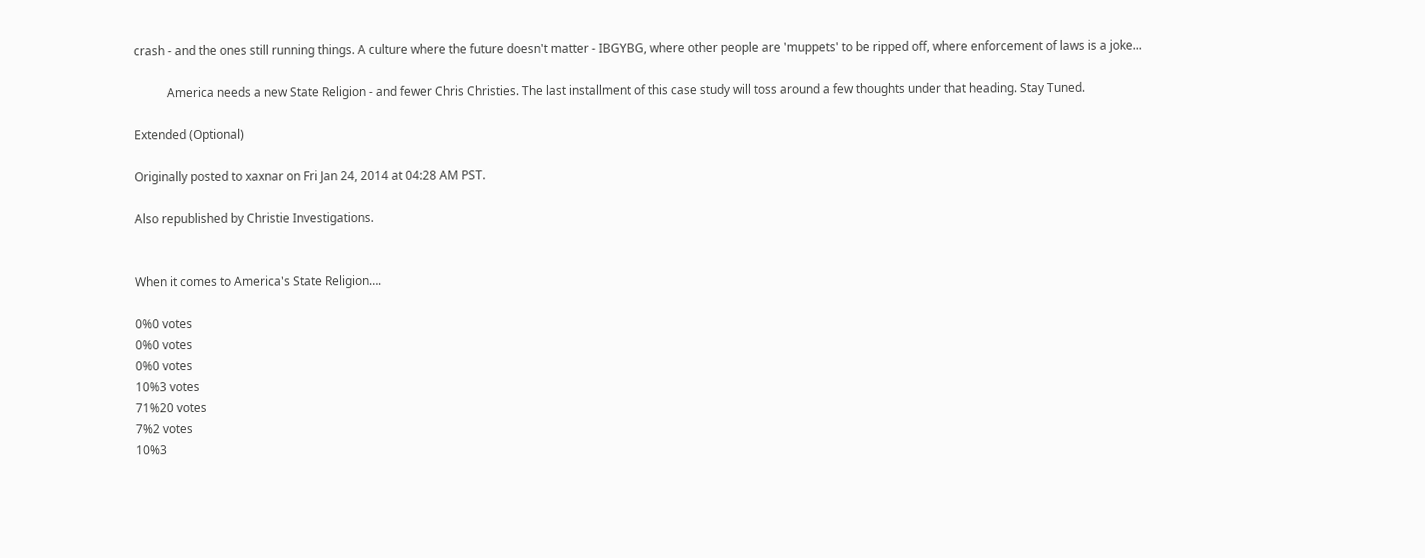crash - and the ones still running things. A culture where the future doesn't matter - IBGYBG, where other people are 'muppets' to be ripped off, where enforcement of laws is a joke...

           America needs a new State Religion - and fewer Chris Christies. The last installment of this case study will toss around a few thoughts under that heading. Stay Tuned.

Extended (Optional)

Originally posted to xaxnar on Fri Jan 24, 2014 at 04:28 AM PST.

Also republished by Christie Investigations.


When it comes to America's State Religion….

0%0 votes
0%0 votes
0%0 votes
10%3 votes
71%20 votes
7%2 votes
10%3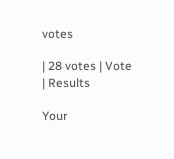votes

| 28 votes | Vote | Results

Your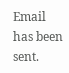Email has been sent.